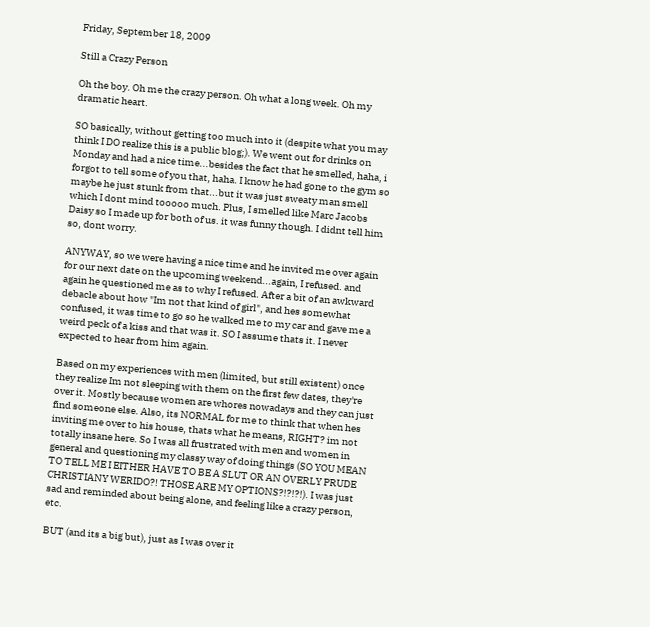Friday, September 18, 2009

Still a Crazy Person

Oh the boy. Oh me the crazy person. Oh what a long week. Oh my dramatic heart.

SO basically, without getting too much into it (despite what you may think I DO realize this is a public blog;). We went out for drinks on Monday and had a nice time...besides the fact that he smelled, haha, i forgot to tell some of you that, haha. I know he had gone to the gym so maybe he just stunk from that...but it was just sweaty man smell which I dont mind tooooo much. Plus, I smelled like Marc Jacobs Daisy so I made up for both of us. it was funny though. I didnt tell him so, dont worry.

ANYWAY, so we were having a nice time and he invited me over again for our next date on the upcoming weekend...again, I refused. and again he questioned me as to why I refused. After a bit of an awkward debacle about how "Im not that kind of girl", and hes somewhat confused, it was time to go so he walked me to my car and gave me a weird peck of a kiss and that was it. SO I assume thats it. I never expected to hear from him again.

Based on my experiences with men (limited, but still existent) once they realize Im not sleeping with them on the first few dates, they're over it. Mostly because women are whores nowadays and they can just find someone else. Also, its NORMAL for me to think that when hes inviting me over to his house, thats what he means, RIGHT? im not totally insane here. So I was all frustrated with men and women in general and questioning my classy way of doing things (SO YOU MEAN TO TELL ME I EITHER HAVE TO BE A SLUT OR AN OVERLY PRUDE CHRISTIANY WERIDO?! THOSE ARE MY OPTIONS?!?!?!). I was just sad and reminded about being alone, and feeling like a crazy person, etc.

BUT (and its a big but), just as I was over it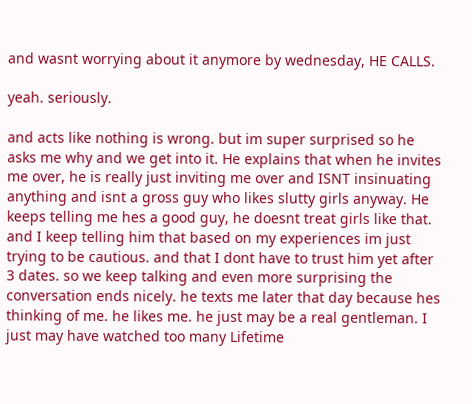and wasnt worrying about it anymore by wednesday, HE CALLS.

yeah. seriously.

and acts like nothing is wrong. but im super surprised so he asks me why and we get into it. He explains that when he invites me over, he is really just inviting me over and ISNT insinuating anything and isnt a gross guy who likes slutty girls anyway. He keeps telling me hes a good guy, he doesnt treat girls like that. and I keep telling him that based on my experiences im just trying to be cautious. and that I dont have to trust him yet after 3 dates. so we keep talking and even more surprising the conversation ends nicely. he texts me later that day because hes thinking of me. he likes me. he just may be a real gentleman. I just may have watched too many Lifetime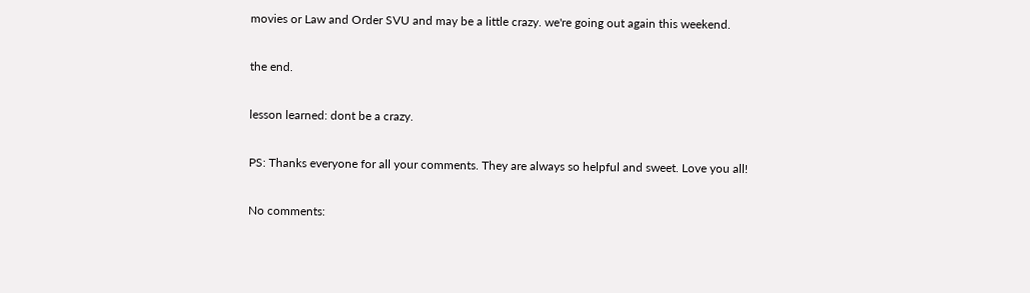movies or Law and Order SVU and may be a little crazy. we're going out again this weekend.

the end.

lesson learned: dont be a crazy.

PS: Thanks everyone for all your comments. They are always so helpful and sweet. Love you all!

No comments: